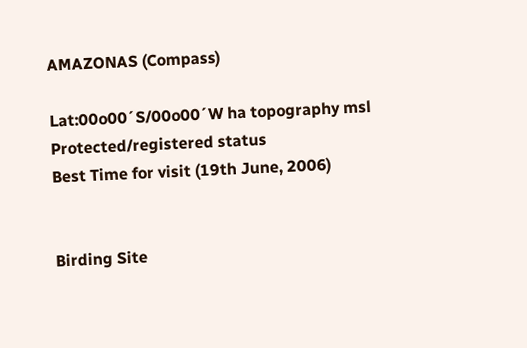AMAZONAS (Compass)

Lat:00o00´S/00o00´W ha topography msl
Protected/registered status
Best Time for visit (19th June, 2006)


Birding Site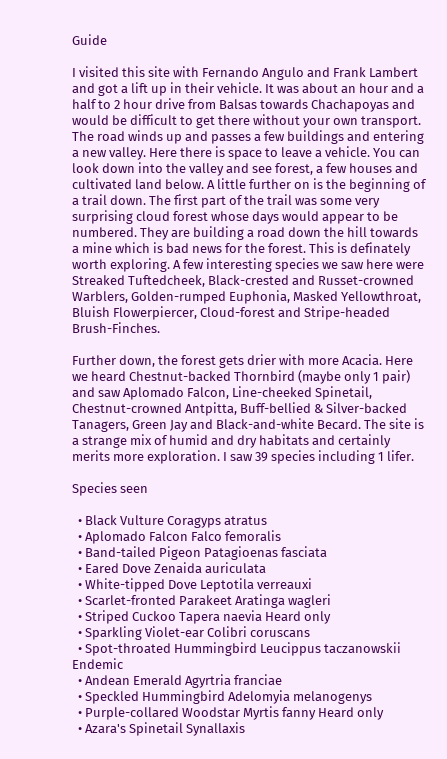Guide

I visited this site with Fernando Angulo and Frank Lambert and got a lift up in their vehicle. It was about an hour and a half to 2 hour drive from Balsas towards Chachapoyas and would be difficult to get there without your own transport. The road winds up and passes a few buildings and entering a new valley. Here there is space to leave a vehicle. You can look down into the valley and see forest, a few houses and cultivated land below. A little further on is the beginning of a trail down. The first part of the trail was some very surprising cloud forest whose days would appear to be numbered. They are building a road down the hill towards a mine which is bad news for the forest. This is definately worth exploring. A few interesting species we saw here were Streaked Tuftedcheek, Black-crested and Russet-crowned Warblers, Golden-rumped Euphonia, Masked Yellowthroat, Bluish Flowerpiercer, Cloud-forest and Stripe-headed Brush-Finches.

Further down, the forest gets drier with more Acacia. Here we heard Chestnut-backed Thornbird (maybe only 1 pair) and saw Aplomado Falcon, Line-cheeked Spinetail, Chestnut-crowned Antpitta, Buff-bellied & Silver-backed Tanagers, Green Jay and Black-and-white Becard. The site is a strange mix of humid and dry habitats and certainly merits more exploration. I saw 39 species including 1 lifer.

Species seen

  • Black Vulture Coragyps atratus
  • Aplomado Falcon Falco femoralis
  • Band-tailed Pigeon Patagioenas fasciata
  • Eared Dove Zenaida auriculata
  • White-tipped Dove Leptotila verreauxi
  • Scarlet-fronted Parakeet Aratinga wagleri
  • Striped Cuckoo Tapera naevia Heard only
  • Sparkling Violet-ear Colibri coruscans
  • Spot-throated Hummingbird Leucippus taczanowskii Endemic
  • Andean Emerald Agyrtria franciae
  • Speckled Hummingbird Adelomyia melanogenys
  • Purple-collared Woodstar Myrtis fanny Heard only
  • Azara's Spinetail Synallaxis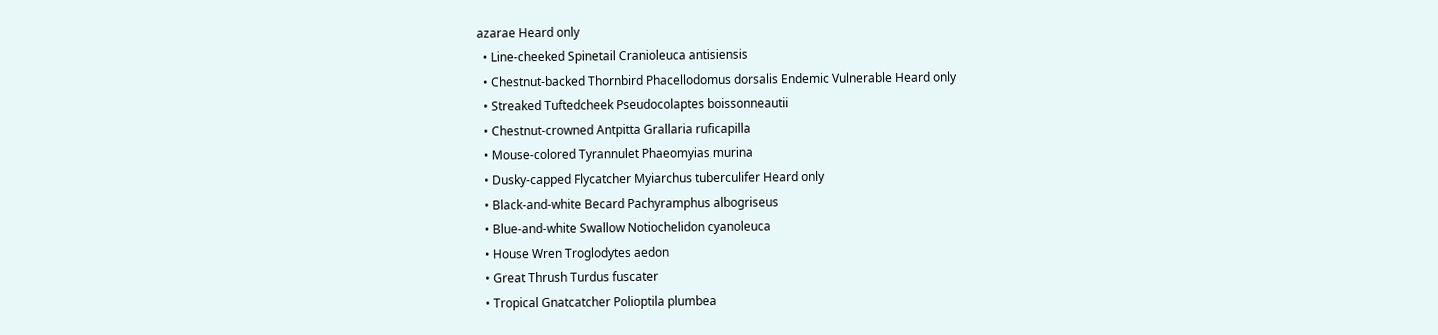azarae Heard only
  • Line-cheeked Spinetail Cranioleuca antisiensis
  • Chestnut-backed Thornbird Phacellodomus dorsalis Endemic Vulnerable Heard only
  • Streaked Tuftedcheek Pseudocolaptes boissonneautii
  • Chestnut-crowned Antpitta Grallaria ruficapilla
  • Mouse-colored Tyrannulet Phaeomyias murina
  • Dusky-capped Flycatcher Myiarchus tuberculifer Heard only
  • Black-and-white Becard Pachyramphus albogriseus
  • Blue-and-white Swallow Notiochelidon cyanoleuca
  • House Wren Troglodytes aedon
  • Great Thrush Turdus fuscater
  • Tropical Gnatcatcher Polioptila plumbea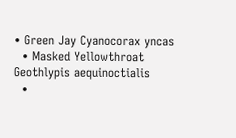• Green Jay Cyanocorax yncas
  • Masked Yellowthroat Geothlypis aequinoctialis
  •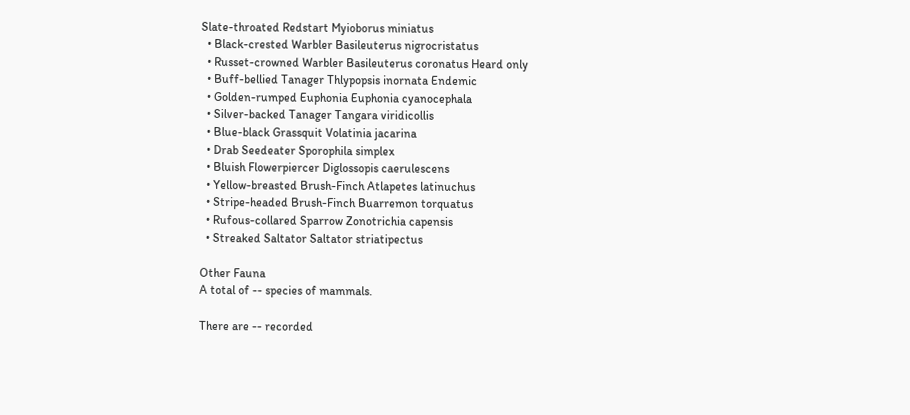Slate-throated Redstart Myioborus miniatus
  • Black-crested Warbler Basileuterus nigrocristatus
  • Russet-crowned Warbler Basileuterus coronatus Heard only
  • Buff-bellied Tanager Thlypopsis inornata Endemic
  • Golden-rumped Euphonia Euphonia cyanocephala
  • Silver-backed Tanager Tangara viridicollis
  • Blue-black Grassquit Volatinia jacarina
  • Drab Seedeater Sporophila simplex
  • Bluish Flowerpiercer Diglossopis caerulescens
  • Yellow-breasted Brush-Finch Atlapetes latinuchus
  • Stripe-headed Brush-Finch Buarremon torquatus
  • Rufous-collared Sparrow Zonotrichia capensis
  • Streaked Saltator Saltator striatipectus

Other Fauna
A total of -- species of mammals.

There are -- recorded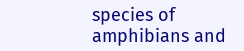species of amphibians and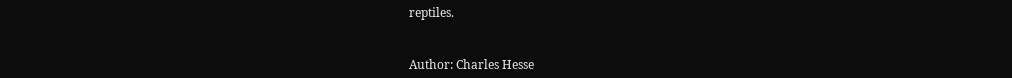reptiles.


Author: Charles Hesse